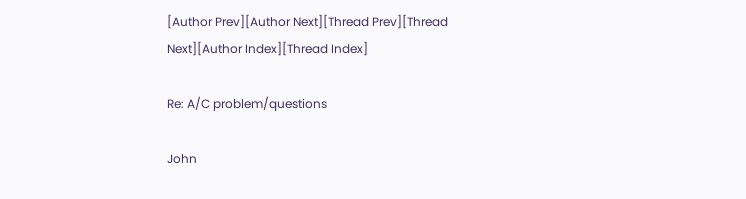[Author Prev][Author Next][Thread Prev][Thread Next][Author Index][Thread Index]

Re: A/C problem/questions

John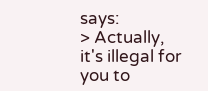says:
> Actually, it's illegal for you to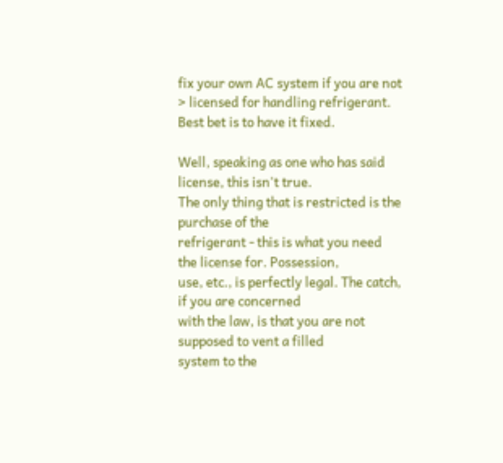fix your own AC system if you are not
> licensed for handling refrigerant.  Best bet is to have it fixed.

Well, speaking as one who has said license, this isn't true.
The only thing that is restricted is the purchase of the
refrigerant - this is what you need the license for. Possession,
use, etc., is perfectly legal. The catch, if you are concerned
with the law, is that you are not supposed to vent a filled
system to the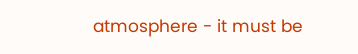atmosphere - it must be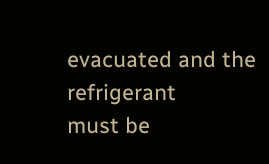evacuated and the refrigerant
must be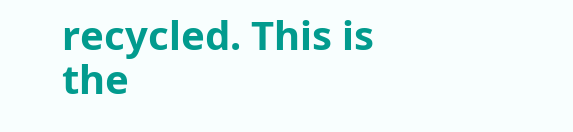recycled. This is the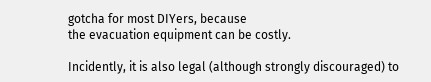gotcha for most DIYers, because
the evacuation equipment can be costly.

Incidently, it is also legal (although strongly discouraged) to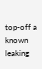top-off a known leaking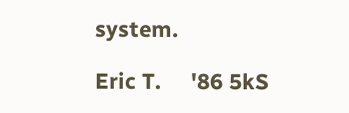system.

Eric T.     '86 5kS